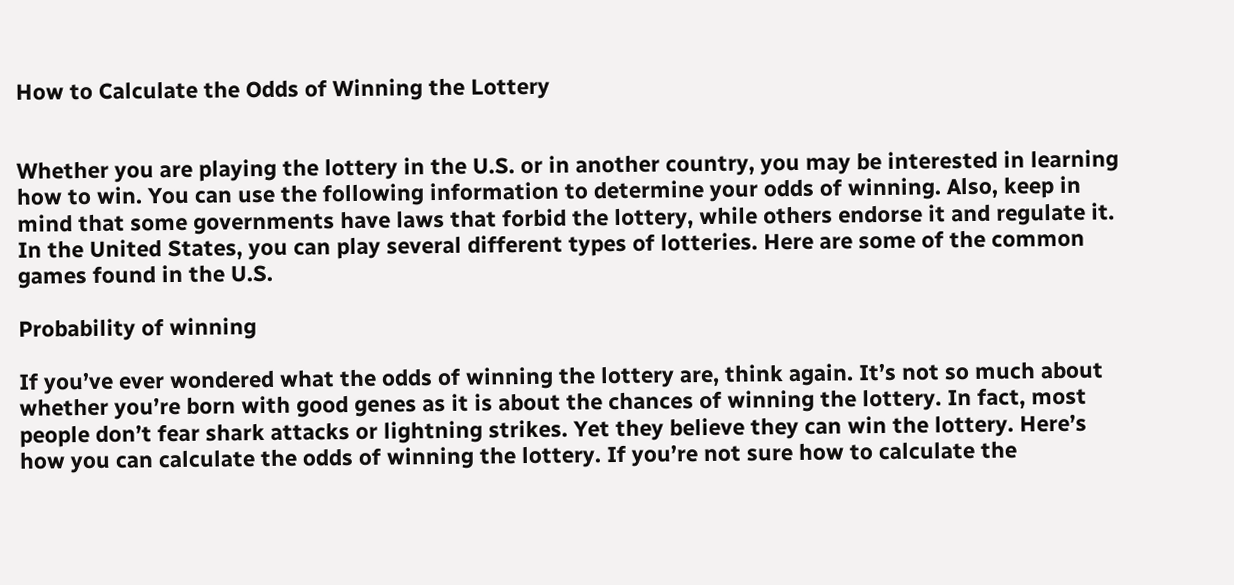How to Calculate the Odds of Winning the Lottery


Whether you are playing the lottery in the U.S. or in another country, you may be interested in learning how to win. You can use the following information to determine your odds of winning. Also, keep in mind that some governments have laws that forbid the lottery, while others endorse it and regulate it. In the United States, you can play several different types of lotteries. Here are some of the common games found in the U.S.

Probability of winning

If you’ve ever wondered what the odds of winning the lottery are, think again. It’s not so much about whether you’re born with good genes as it is about the chances of winning the lottery. In fact, most people don’t fear shark attacks or lightning strikes. Yet they believe they can win the lottery. Here’s how you can calculate the odds of winning the lottery. If you’re not sure how to calculate the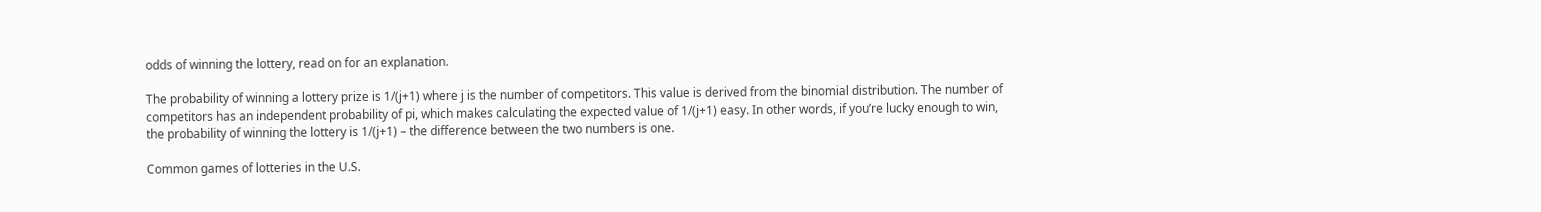odds of winning the lottery, read on for an explanation.

The probability of winning a lottery prize is 1/(j+1) where j is the number of competitors. This value is derived from the binomial distribution. The number of competitors has an independent probability of pi, which makes calculating the expected value of 1/(j+1) easy. In other words, if you’re lucky enough to win, the probability of winning the lottery is 1/(j+1) – the difference between the two numbers is one.

Common games of lotteries in the U.S.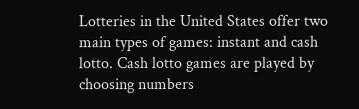Lotteries in the United States offer two main types of games: instant and cash lotto. Cash lotto games are played by choosing numbers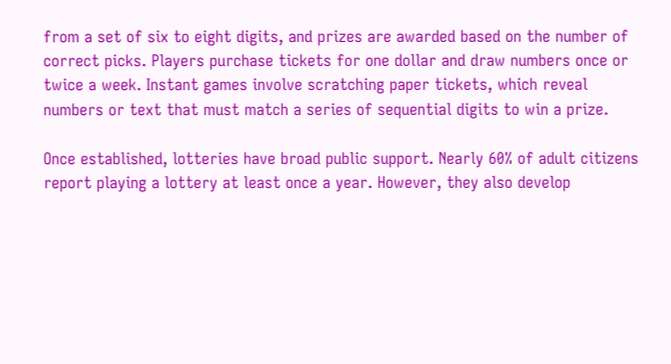from a set of six to eight digits, and prizes are awarded based on the number of correct picks. Players purchase tickets for one dollar and draw numbers once or twice a week. Instant games involve scratching paper tickets, which reveal numbers or text that must match a series of sequential digits to win a prize.

Once established, lotteries have broad public support. Nearly 60% of adult citizens report playing a lottery at least once a year. However, they also develop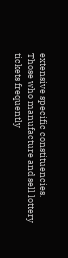extensive specific constituencies. Those who manufacture and sell lottery tickets frequently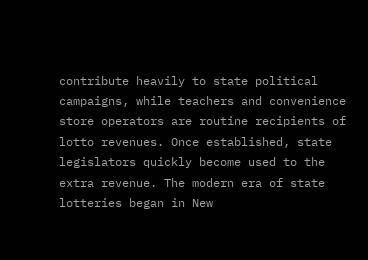contribute heavily to state political campaigns, while teachers and convenience store operators are routine recipients of lotto revenues. Once established, state legislators quickly become used to the extra revenue. The modern era of state lotteries began in New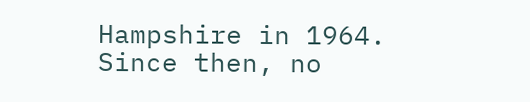Hampshire in 1964. Since then, no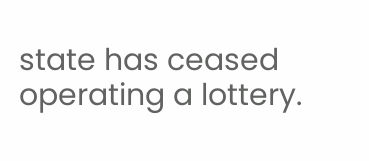state has ceased operating a lottery.